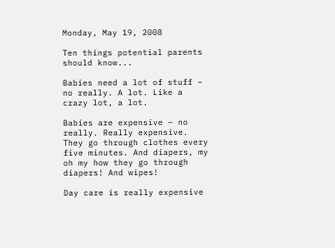Monday, May 19, 2008

Ten things potential parents should know...

Babies need a lot of stuff – no really. A lot. Like a crazy lot, a lot.

Babies are expensive – no really. Really expensive. They go through clothes every five minutes. And diapers, my oh my how they go through diapers! And wipes!

Day care is really expensive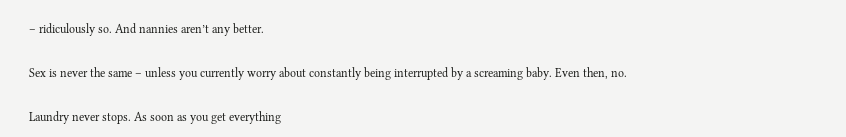– ridiculously so. And nannies aren’t any better.

Sex is never the same – unless you currently worry about constantly being interrupted by a screaming baby. Even then, no.

Laundry never stops. As soon as you get everything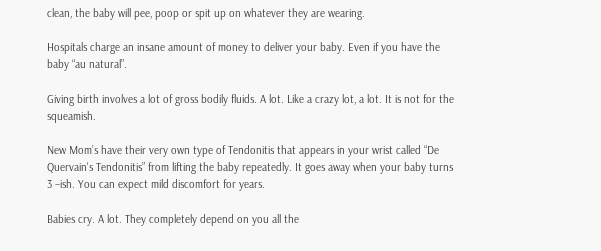clean, the baby will pee, poop or spit up on whatever they are wearing.

Hospitals charge an insane amount of money to deliver your baby. Even if you have the baby “au natural”.

Giving birth involves a lot of gross bodily fluids. A lot. Like a crazy lot, a lot. It is not for the squeamish.

New Mom’s have their very own type of Tendonitis that appears in your wrist called “De Quervain's Tendonitis” from lifting the baby repeatedly. It goes away when your baby turns 3 –ish. You can expect mild discomfort for years.

Babies cry. A lot. They completely depend on you all the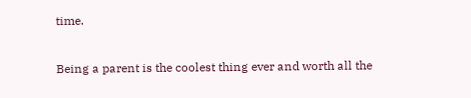time.

Being a parent is the coolest thing ever and worth all the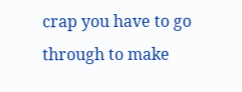crap you have to go through to make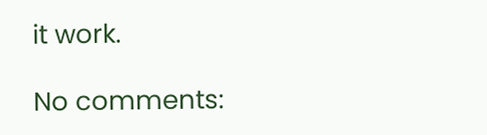it work.

No comments: